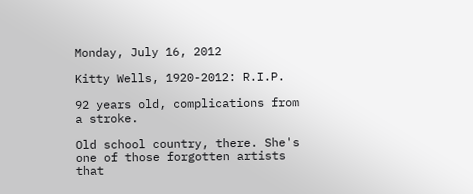Monday, July 16, 2012

Kitty Wells, 1920-2012: R.I.P.

92 years old, complications from a stroke.

Old school country, there. She's one of those forgotten artists that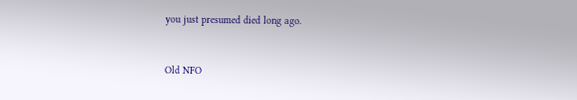you just presumed died long ago.


Old NFO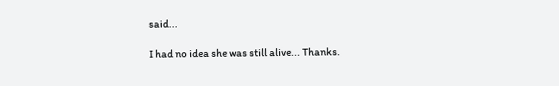said...

I had no idea she was still alive... Thanks.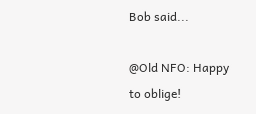Bob said...

@Old NFO: Happy to oblige!